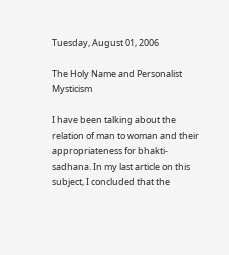Tuesday, August 01, 2006

The Holy Name and Personalist Mysticism

I have been talking about the relation of man to woman and their appropriateness for bhakti-sadhana. In my last article on this subject, I concluded that the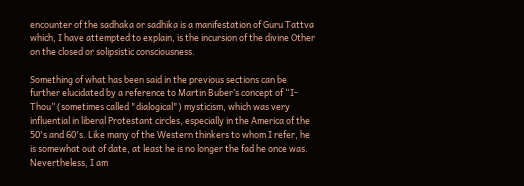encounter of the sadhaka or sadhika is a manifestation of Guru Tattva which, I have attempted to explain, is the incursion of the divine Other on the closed or solipsistic consciousness.

Something of what has been said in the previous sections can be further elucidated by a reference to Martin Buber’s concept of “I-Thou” (sometimes called "dialogical") mysticism, which was very influential in liberal Protestant circles, especially in the America of the 50's and 60's. Like many of the Western thinkers to whom I refer, he is somewhat out of date, at least he is no longer the fad he once was. Nevertheless, I am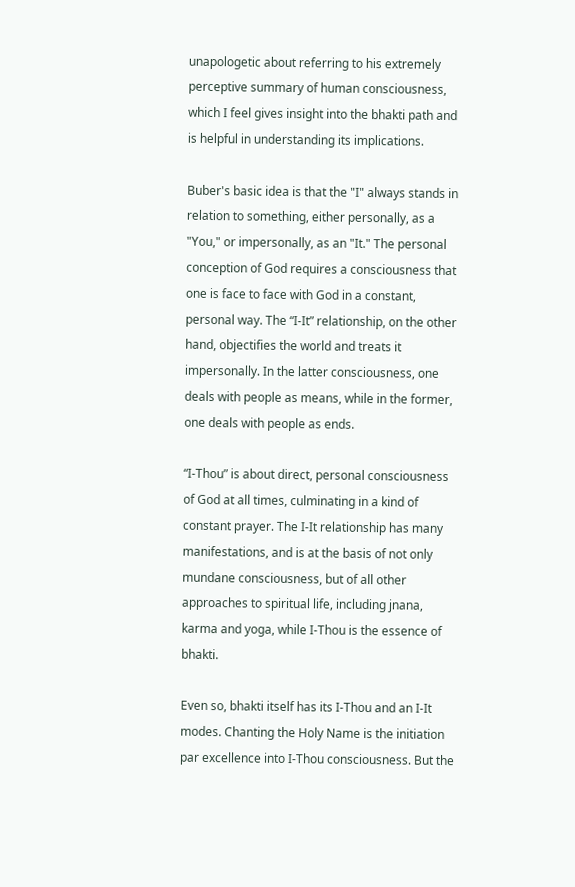unapologetic about referring to his extremely perceptive summary of human consciousness, which I feel gives insight into the bhakti path and is helpful in understanding its implications.

Buber's basic idea is that the "I" always stands in relation to something, either personally, as a "You," or impersonally, as an "It." The personal conception of God requires a consciousness that one is face to face with God in a constant, personal way. The “I-It” relationship, on the other hand, objectifies the world and treats it impersonally. In the latter consciousness, one deals with people as means, while in the former, one deals with people as ends.

“I-Thou” is about direct, personal consciousness of God at all times, culminating in a kind of constant prayer. The I-It relationship has many manifestations, and is at the basis of not only mundane consciousness, but of all other approaches to spiritual life, including jnana, karma and yoga, while I-Thou is the essence of bhakti.

Even so, bhakti itself has its I-Thou and an I-It modes. Chanting the Holy Name is the initiation par excellence into I-Thou consciousness. But the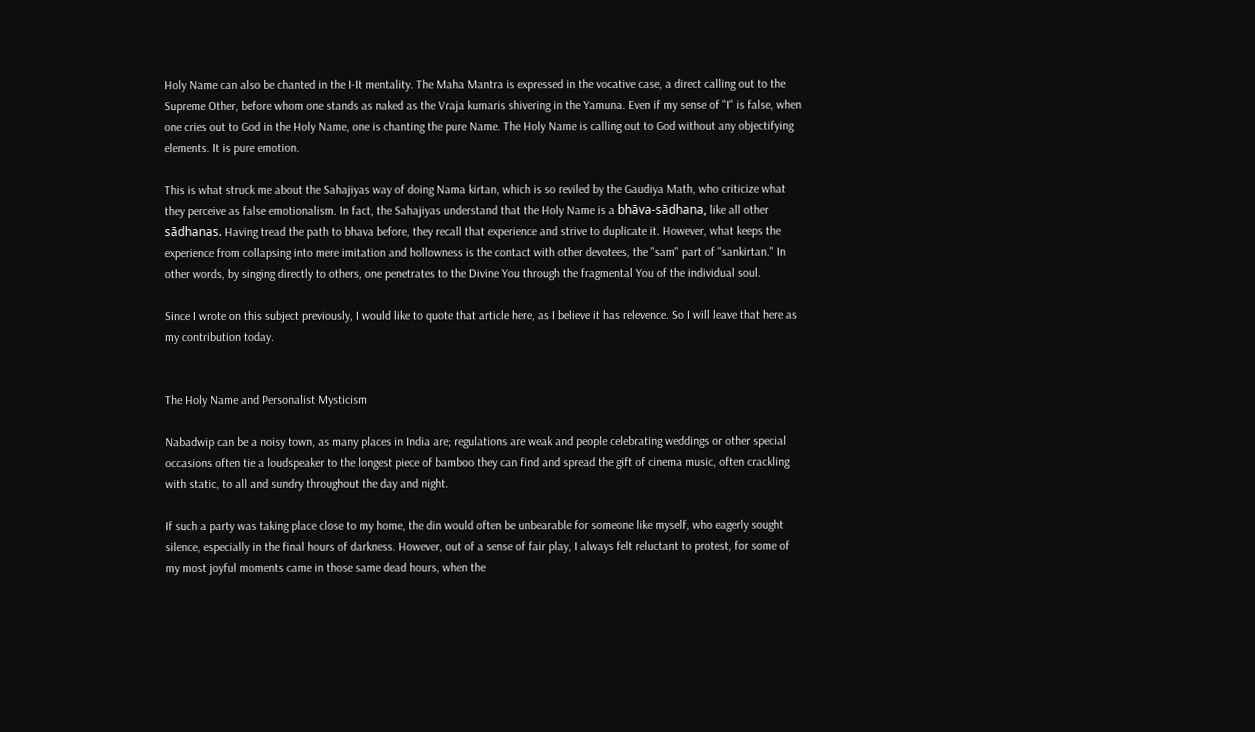Holy Name can also be chanted in the I-It mentality. The Maha Mantra is expressed in the vocative case, a direct calling out to the Supreme Other, before whom one stands as naked as the Vraja kumaris shivering in the Yamuna. Even if my sense of "I" is false, when one cries out to God in the Holy Name, one is chanting the pure Name. The Holy Name is calling out to God without any objectifying elements. It is pure emotion.

This is what struck me about the Sahajiyas way of doing Nama kirtan, which is so reviled by the Gaudiya Math, who criticize what they perceive as false emotionalism. In fact, the Sahajiyas understand that the Holy Name is a bhāva-sādhana, like all other sādhanas. Having tread the path to bhava before, they recall that experience and strive to duplicate it. However, what keeps the experience from collapsing into mere imitation and hollowness is the contact with other devotees, the "sam" part of "sankirtan." In other words, by singing directly to others, one penetrates to the Divine You through the fragmental You of the individual soul.

Since I wrote on this subject previously, I would like to quote that article here, as I believe it has relevence. So I will leave that here as my contribution today.


The Holy Name and Personalist Mysticism

Nabadwip can be a noisy town, as many places in India are; regulations are weak and people celebrating weddings or other special occasions often tie a loudspeaker to the longest piece of bamboo they can find and spread the gift of cinema music, often crackling with static, to all and sundry throughout the day and night.

If such a party was taking place close to my home, the din would often be unbearable for someone like myself, who eagerly sought silence, especially in the final hours of darkness. However, out of a sense of fair play, I always felt reluctant to protest, for some of my most joyful moments came in those same dead hours, when the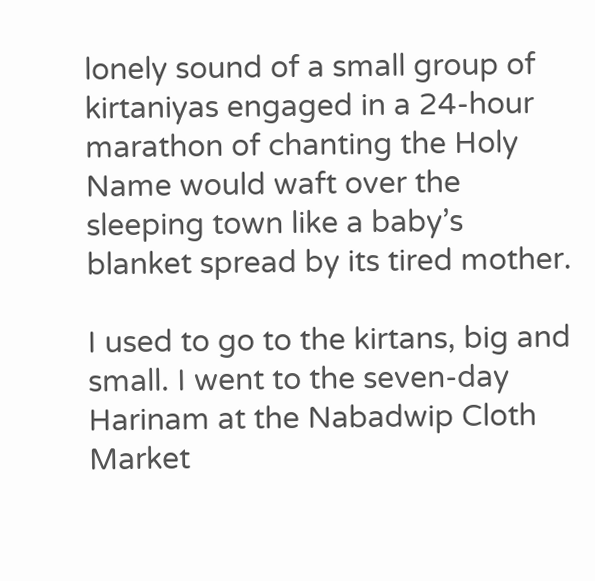lonely sound of a small group of kirtaniyas engaged in a 24-hour marathon of chanting the Holy Name would waft over the sleeping town like a baby’s blanket spread by its tired mother.

I used to go to the kirtans, big and small. I went to the seven-day Harinam at the Nabadwip Cloth Market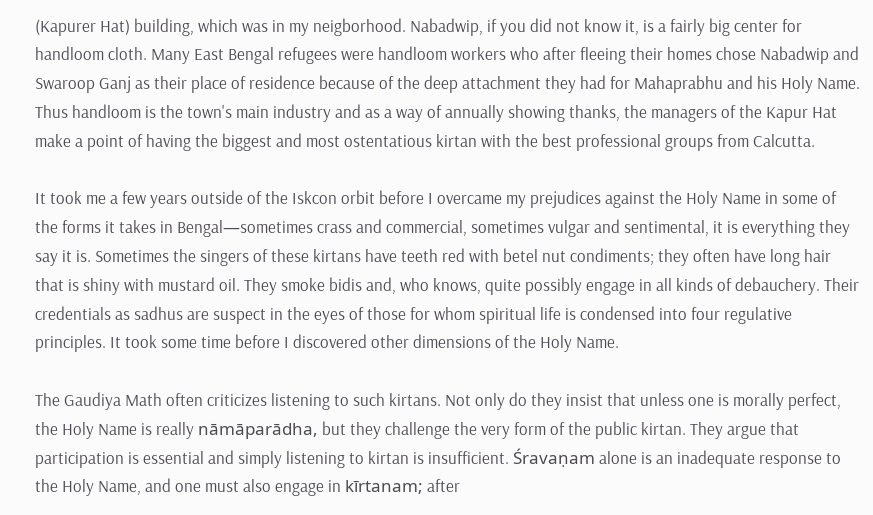(Kapurer Hat) building, which was in my neigborhood. Nabadwip, if you did not know it, is a fairly big center for handloom cloth. Many East Bengal refugees were handloom workers who after fleeing their homes chose Nabadwip and Swaroop Ganj as their place of residence because of the deep attachment they had for Mahaprabhu and his Holy Name. Thus handloom is the town's main industry and as a way of annually showing thanks, the managers of the Kapur Hat make a point of having the biggest and most ostentatious kirtan with the best professional groups from Calcutta.

It took me a few years outside of the Iskcon orbit before I overcame my prejudices against the Holy Name in some of the forms it takes in Bengal—sometimes crass and commercial, sometimes vulgar and sentimental, it is everything they say it is. Sometimes the singers of these kirtans have teeth red with betel nut condiments; they often have long hair that is shiny with mustard oil. They smoke bidis and, who knows, quite possibly engage in all kinds of debauchery. Their credentials as sadhus are suspect in the eyes of those for whom spiritual life is condensed into four regulative principles. It took some time before I discovered other dimensions of the Holy Name.

The Gaudiya Math often criticizes listening to such kirtans. Not only do they insist that unless one is morally perfect, the Holy Name is really nāmāparādha, but they challenge the very form of the public kirtan. They argue that participation is essential and simply listening to kirtan is insufficient. Śravaṇam alone is an inadequate response to the Holy Name, and one must also engage in kīrtanam; after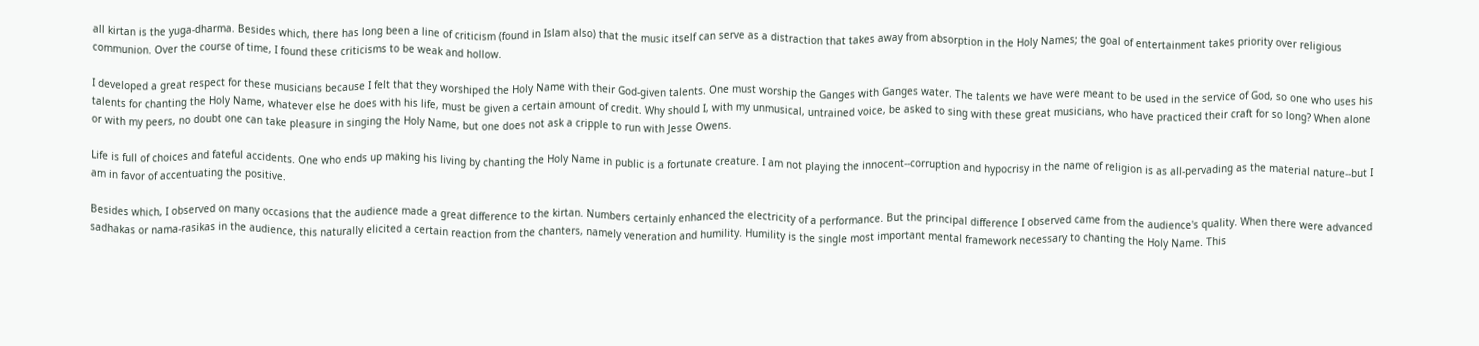all kirtan is the yuga-dharma. Besides which, there has long been a line of criticism (found in Islam also) that the music itself can serve as a distraction that takes away from absorption in the Holy Names; the goal of entertainment takes priority over religious communion. Over the course of time, I found these criticisms to be weak and hollow.

I developed a great respect for these musicians because I felt that they worshiped the Holy Name with their God-given talents. One must worship the Ganges with Ganges water. The talents we have were meant to be used in the service of God, so one who uses his talents for chanting the Holy Name, whatever else he does with his life, must be given a certain amount of credit. Why should I, with my unmusical, untrained voice, be asked to sing with these great musicians, who have practiced their craft for so long? When alone or with my peers, no doubt one can take pleasure in singing the Holy Name, but one does not ask a cripple to run with Jesse Owens.

Life is full of choices and fateful accidents. One who ends up making his living by chanting the Holy Name in public is a fortunate creature. I am not playing the innocent--corruption and hypocrisy in the name of religion is as all-pervading as the material nature--but I am in favor of accentuating the positive.

Besides which, I observed on many occasions that the audience made a great difference to the kirtan. Numbers certainly enhanced the electricity of a performance. But the principal difference I observed came from the audience's quality. When there were advanced sadhakas or nama-rasikas in the audience, this naturally elicited a certain reaction from the chanters, namely veneration and humility. Humility is the single most important mental framework necessary to chanting the Holy Name. This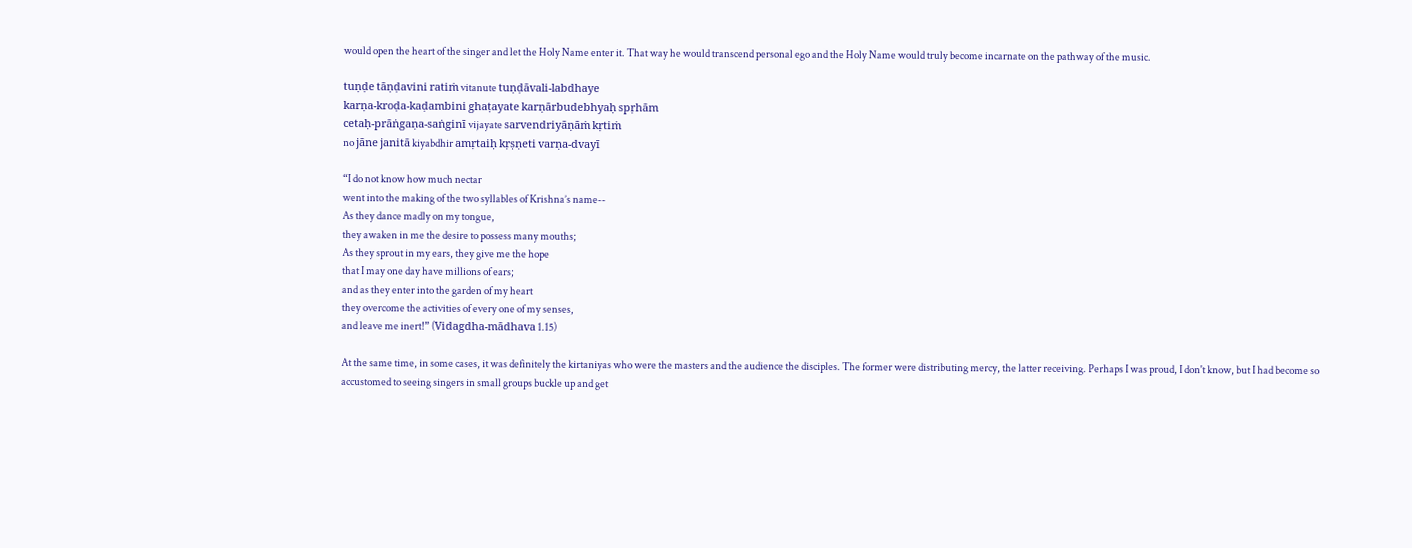would open the heart of the singer and let the Holy Name enter it. That way he would transcend personal ego and the Holy Name would truly become incarnate on the pathway of the music.

tuṇḍe tāṇḍavini ratiṁ vitanute tuṇḍāvali-labdhaye
karṇa-kroḍa-kaḍambini ghaṭayate karṇārbudebhyaḥ spṛhām
cetaḥ-prāṅgaṇa-saṅginī vijayate sarvendriyāṇāṁ kṛtiṁ
no jāne janitā kiyabdhir amṛtaiḥ kṛṣṇeti varṇa-dvayī

“I do not know how much nectar
went into the making of the two syllables of Krishna’s name--
As they dance madly on my tongue,
they awaken in me the desire to possess many mouths;
As they sprout in my ears, they give me the hope
that I may one day have millions of ears;
and as they enter into the garden of my heart
they overcome the activities of every one of my senses,
and leave me inert!” (Vidagdha-mādhava 1.15)

At the same time, in some cases, it was definitely the kirtaniyas who were the masters and the audience the disciples. The former were distributing mercy, the latter receiving. Perhaps I was proud, I don't know, but I had become so accustomed to seeing singers in small groups buckle up and get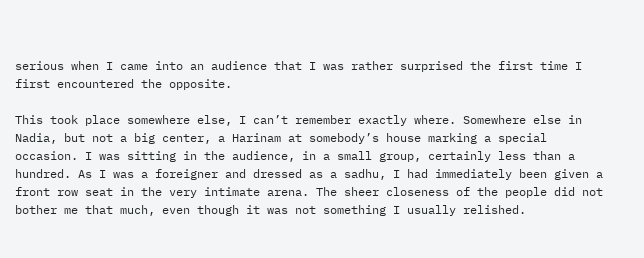serious when I came into an audience that I was rather surprised the first time I first encountered the opposite.

This took place somewhere else, I can’t remember exactly where. Somewhere else in Nadia, but not a big center, a Harinam at somebody’s house marking a special occasion. I was sitting in the audience, in a small group, certainly less than a hundred. As I was a foreigner and dressed as a sadhu, I had immediately been given a front row seat in the very intimate arena. The sheer closeness of the people did not bother me that much, even though it was not something I usually relished.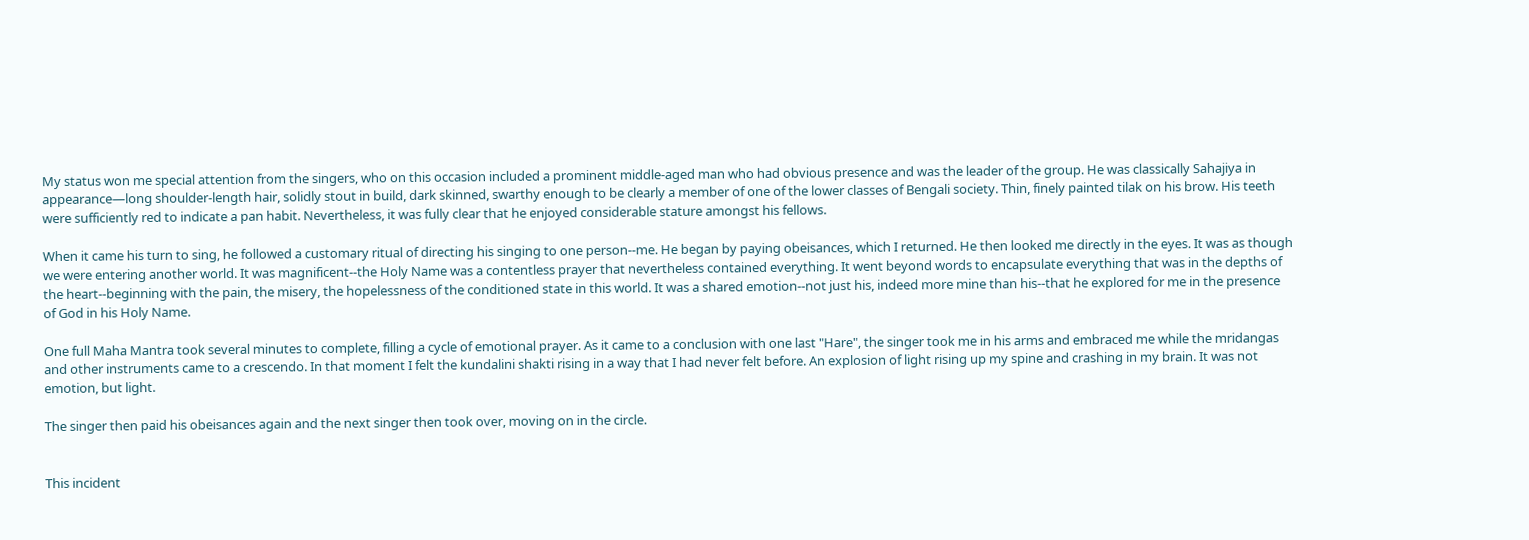My status won me special attention from the singers, who on this occasion included a prominent middle-aged man who had obvious presence and was the leader of the group. He was classically Sahajiya in appearance—long shoulder-length hair, solidly stout in build, dark skinned, swarthy enough to be clearly a member of one of the lower classes of Bengali society. Thin, finely painted tilak on his brow. His teeth were sufficiently red to indicate a pan habit. Nevertheless, it was fully clear that he enjoyed considerable stature amongst his fellows.

When it came his turn to sing, he followed a customary ritual of directing his singing to one person--me. He began by paying obeisances, which I returned. He then looked me directly in the eyes. It was as though we were entering another world. It was magnificent--the Holy Name was a contentless prayer that nevertheless contained everything. It went beyond words to encapsulate everything that was in the depths of the heart--beginning with the pain, the misery, the hopelessness of the conditioned state in this world. It was a shared emotion--not just his, indeed more mine than his--that he explored for me in the presence of God in his Holy Name.

One full Maha Mantra took several minutes to complete, filling a cycle of emotional prayer. As it came to a conclusion with one last "Hare", the singer took me in his arms and embraced me while the mridangas and other instruments came to a crescendo. In that moment I felt the kundalini shakti rising in a way that I had never felt before. An explosion of light rising up my spine and crashing in my brain. It was not emotion, but light.

The singer then paid his obeisances again and the next singer then took over, moving on in the circle.


This incident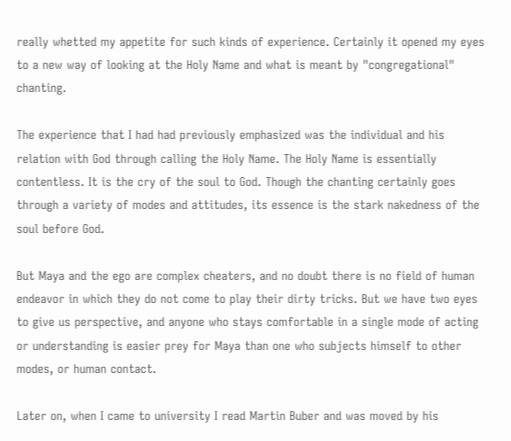really whetted my appetite for such kinds of experience. Certainly it opened my eyes to a new way of looking at the Holy Name and what is meant by "congregational" chanting.

The experience that I had had previously emphasized was the individual and his relation with God through calling the Holy Name. The Holy Name is essentially contentless. It is the cry of the soul to God. Though the chanting certainly goes through a variety of modes and attitudes, its essence is the stark nakedness of the soul before God.

But Maya and the ego are complex cheaters, and no doubt there is no field of human endeavor in which they do not come to play their dirty tricks. But we have two eyes to give us perspective, and anyone who stays comfortable in a single mode of acting or understanding is easier prey for Maya than one who subjects himself to other modes, or human contact.

Later on, when I came to university I read Martin Buber and was moved by his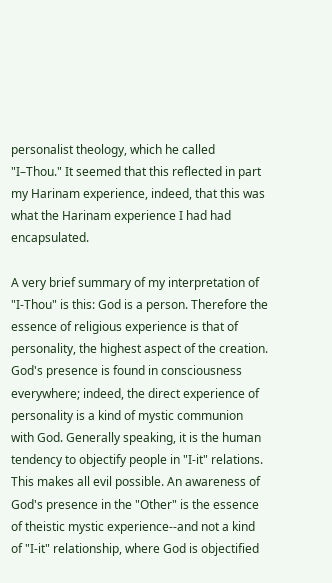personalist theology, which he called "I–Thou." It seemed that this reflected in part my Harinam experience, indeed, that this was what the Harinam experience I had had encapsulated.

A very brief summary of my interpretation of "I-Thou" is this: God is a person. Therefore the essence of religious experience is that of personality, the highest aspect of the creation. God's presence is found in consciousness everywhere; indeed, the direct experience of personality is a kind of mystic communion with God. Generally speaking, it is the human tendency to objectify people in "I-it" relations. This makes all evil possible. An awareness of God's presence in the "Other" is the essence of theistic mystic experience--and not a kind of "I-it" relationship, where God is objectified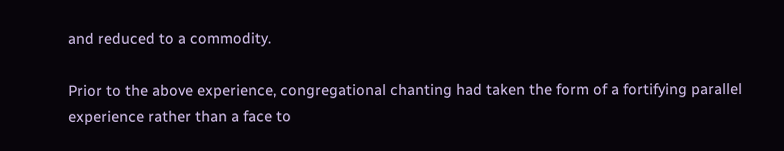and reduced to a commodity.

Prior to the above experience, congregational chanting had taken the form of a fortifying parallel experience rather than a face to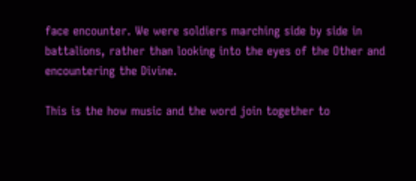face encounter. We were soldiers marching side by side in battalions, rather than looking into the eyes of the Other and encountering the Divine.

This is the how music and the word join together to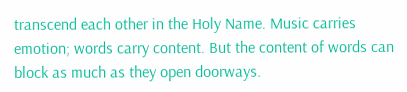transcend each other in the Holy Name. Music carries emotion; words carry content. But the content of words can block as much as they open doorways.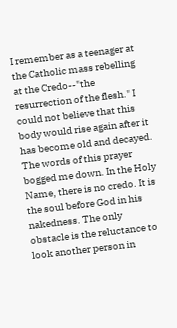I remember as a teenager at the Catholic mass rebelling at the Credo--"the resurrection of the flesh." I could not believe that this body would rise again after it has become old and decayed. The words of this prayer bogged me down. In the Holy Name, there is no credo. It is the soul before God in his nakedness. The only obstacle is the reluctance to look another person in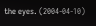the eyes. (2004-04-10)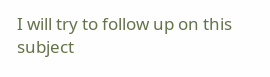I will try to follow up on this subject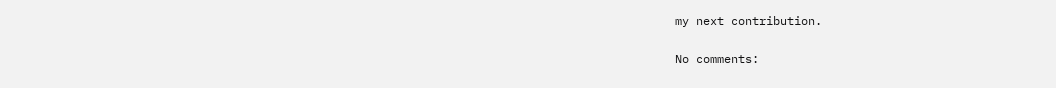my next contribution.

No comments: